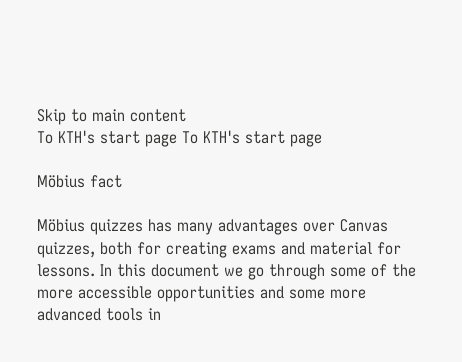Skip to main content
To KTH's start page To KTH's start page

Möbius fact

Möbius quizzes has many advantages over Canvas quizzes, both for creating exams and material for lessons. In this document we go through some of the more accessible opportunities and some more advanced tools in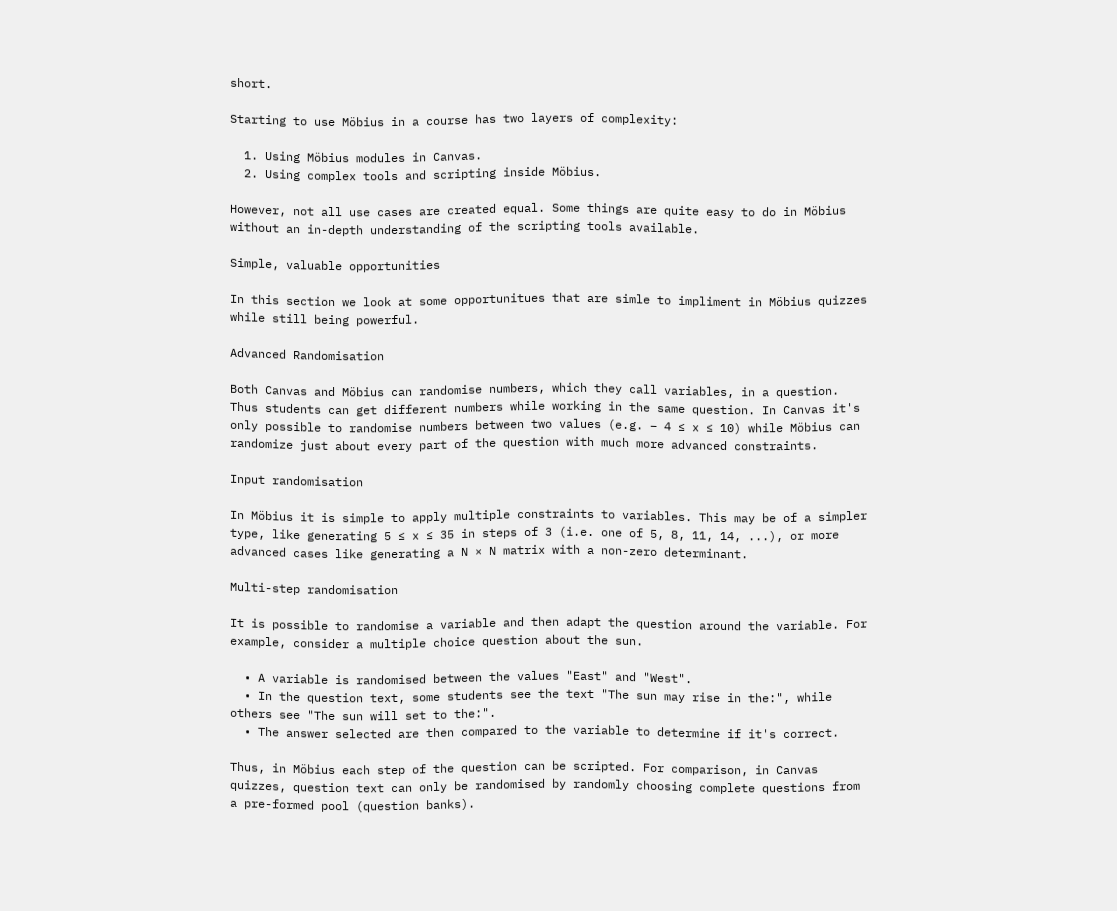short.

Starting to use Möbius in a course has two layers of complexity:

  1. Using Möbius modules in Canvas.
  2. Using complex tools and scripting inside Möbius.

However, not all use cases are created equal. Some things are quite easy to do in Möbius without an in-depth understanding of the scripting tools available.

Simple, valuable opportunities

In this section we look at some opportunitues that are simle to impliment in Möbius quizzes while still being powerful.

Advanced Randomisation

Both Canvas and Möbius can randomise numbers, which they call variables, in a question. Thus students can get different numbers while working in the same question. In Canvas it's only possible to randomise numbers between two values (e.g. − 4 ≤ x ≤ 10) while Möbius can randomize just about every part of the question with much more advanced constraints.

Input randomisation

In Möbius it is simple to apply multiple constraints to variables. This may be of a simpler type, like generating 5 ≤ x ≤ 35 in steps of 3 (i.e. one of 5, 8, 11, 14, ...), or more advanced cases like generating a N × N matrix with a non-zero determinant.

Multi-step randomisation

It is possible to randomise a variable and then adapt the question around the variable. For example, consider a multiple choice question about the sun.

  • A variable is randomised between the values "East" and "West".
  • In the question text, some students see the text "The sun may rise in the:", while others see "The sun will set to the:".
  • The answer selected are then compared to the variable to determine if it's correct.

Thus, in Möbius each step of the question can be scripted. For comparison, in Canvas quizzes, question text can only be randomised by randomly choosing complete questions from a pre-formed pool (question banks).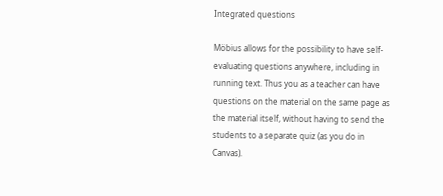Integrated questions

Möbius allows for the possibility to have self-evaluating questions anywhere, including in running text. Thus you as a teacher can have questions on the material on the same page as the material itself, without having to send the students to a separate quiz (as you do in Canvas).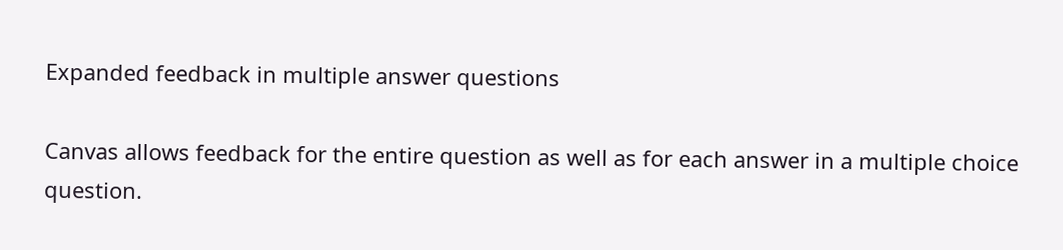Expanded feedback in multiple answer questions

Canvas allows feedback for the entire question as well as for each answer in a multiple choice question.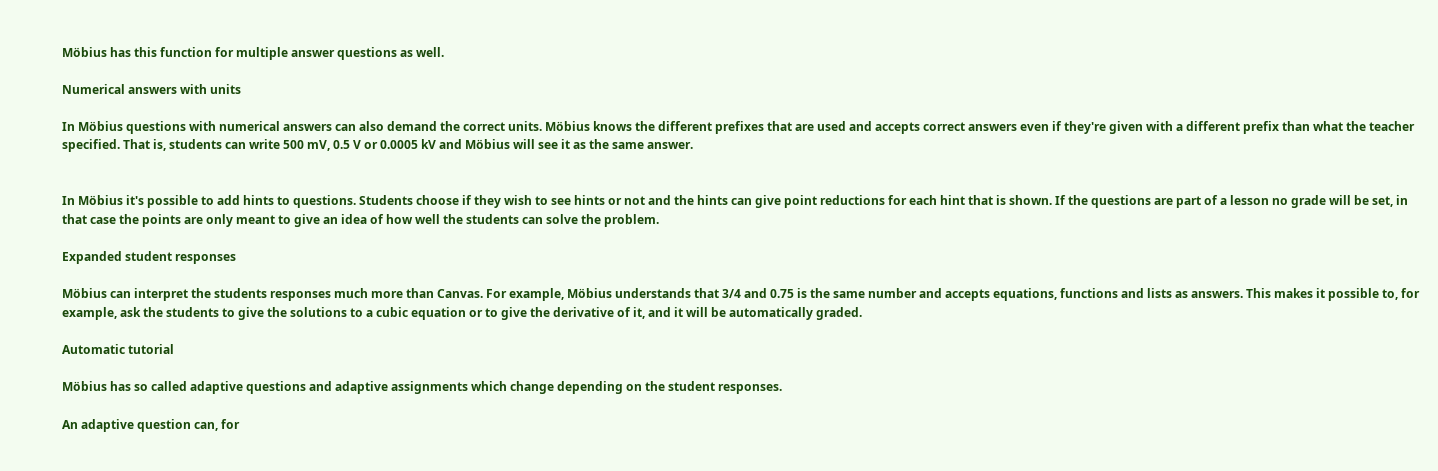Möbius has this function for multiple answer questions as well.

Numerical answers with units

In Möbius questions with numerical answers can also demand the correct units. Möbius knows the different prefixes that are used and accepts correct answers even if they're given with a different prefix than what the teacher specified. That is, students can write 500 mV, 0.5 V or 0.0005 kV and Möbius will see it as the same answer.


In Möbius it's possible to add hints to questions. Students choose if they wish to see hints or not and the hints can give point reductions for each hint that is shown. If the questions are part of a lesson no grade will be set, in that case the points are only meant to give an idea of how well the students can solve the problem.

Expanded student responses

Möbius can interpret the students responses much more than Canvas. For example, Möbius understands that 3/4 and 0.75 is the same number and accepts equations, functions and lists as answers. This makes it possible to, for example, ask the students to give the solutions to a cubic equation or to give the derivative of it, and it will be automatically graded.

Automatic tutorial

Möbius has so called adaptive questions and adaptive assignments which change depending on the student responses.

An adaptive question can, for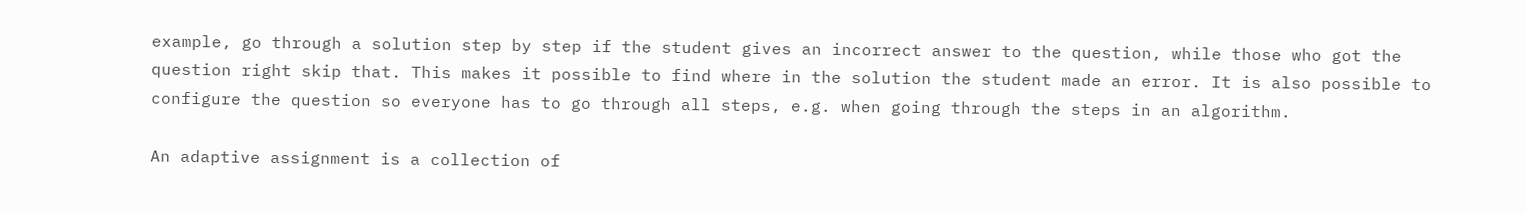example, go through a solution step by step if the student gives an incorrect answer to the question, while those who got the question right skip that. This makes it possible to find where in the solution the student made an error. It is also possible to configure the question so everyone has to go through all steps, e.g. when going through the steps in an algorithm.

An adaptive assignment is a collection of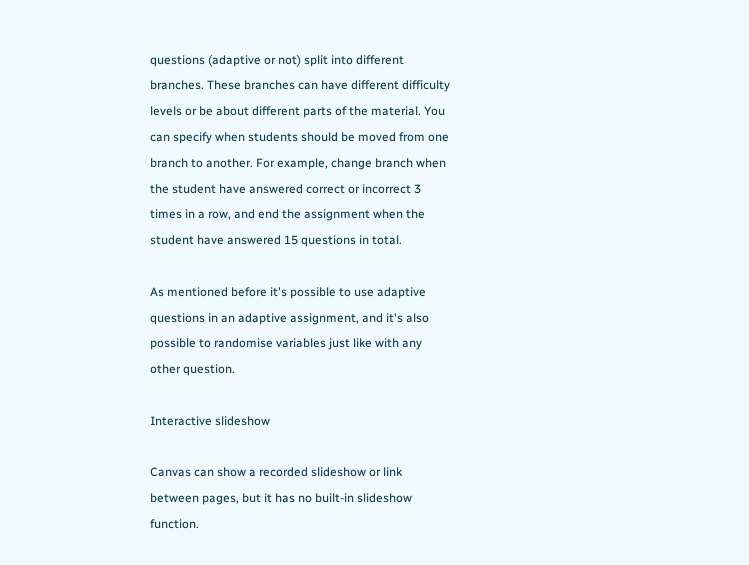questions (adaptive or not) split into different branches. These branches can have different difficulty levels or be about different parts of the material. You can specify when students should be moved from one branch to another. For example, change branch when the student have answered correct or incorrect 3 times in a row, and end the assignment when the student have answered 15 questions in total.

As mentioned before it's possible to use adaptive questions in an adaptive assignment, and it's also possible to randomise variables just like with any other question.

Interactive slideshow

Canvas can show a recorded slideshow or link between pages, but it has no built-in slideshow function.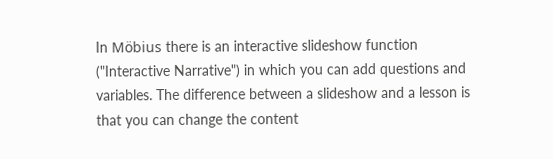In Möbius there is an interactive slideshow function ("Interactive Narrative") in which you can add questions and variables. The difference between a slideshow and a lesson is that you can change the content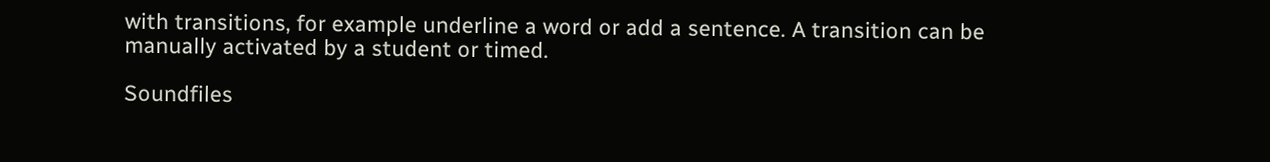with transitions, for example underline a word or add a sentence. A transition can be manually activated by a student or timed.

Soundfiles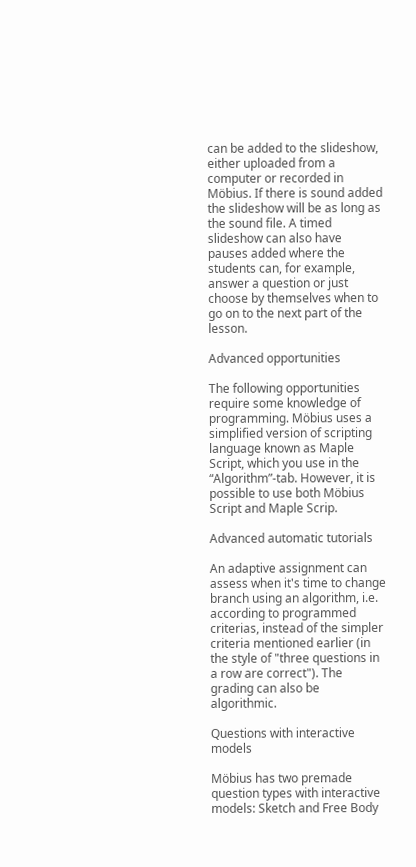can be added to the slideshow, either uploaded from a computer or recorded in Möbius. If there is sound added the slideshow will be as long as the sound file. A timed slideshow can also have pauses added where the students can, for example, answer a question or just choose by themselves when to go on to the next part of the lesson.

Advanced opportunities

The following opportunities require some knowledge of programming. Möbius uses a simplified version of scripting language known as Maple Script, which you use in the “Algorithm”-tab. However, it is possible to use both Möbius Script and Maple Scrip.

Advanced automatic tutorials

An adaptive assignment can assess when it's time to change branch using an algorithm, i.e. according to programmed criterias, instead of the simpler criteria mentioned earlier (in the style of "three questions in a row are correct"). The grading can also be algorithmic.

Questions with interactive models

Möbius has two premade question types with interactive models: Sketch and Free Body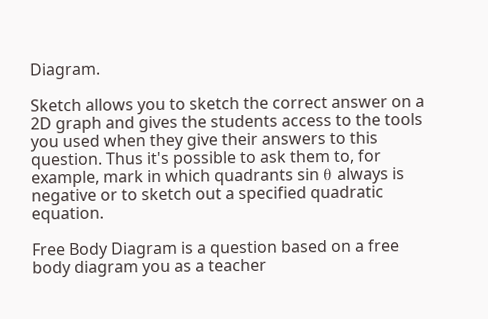Diagram.

Sketch allows you to sketch the correct answer on a 2D graph and gives the students access to the tools you used when they give their answers to this question. Thus it's possible to ask them to, for example, mark in which quadrants sin θ always is negative or to sketch out a specified quadratic equation.

Free Body Diagram is a question based on a free body diagram you as a teacher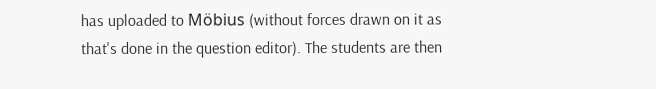has uploaded to Möbius (without forces drawn on it as that's done in the question editor). The students are then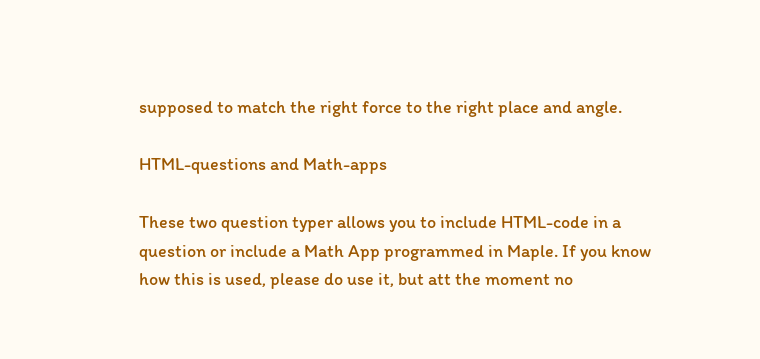supposed to match the right force to the right place and angle.

HTML-questions and Math-apps

These two question typer allows you to include HTML-code in a question or include a Math App programmed in Maple. If you know how this is used, please do use it, but att the moment no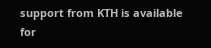support from KTH is available for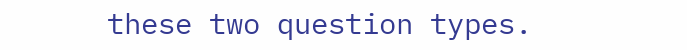these two question types.